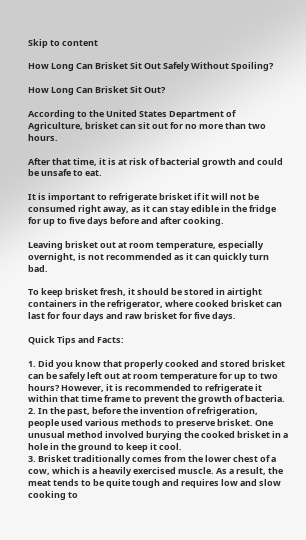Skip to content

How Long Can Brisket Sit Out Safely Without Spoiling?

How Long Can Brisket Sit Out?

According to the United States Department of Agriculture, brisket can sit out for no more than two hours.

After that time, it is at risk of bacterial growth and could be unsafe to eat.

It is important to refrigerate brisket if it will not be consumed right away, as it can stay edible in the fridge for up to five days before and after cooking.

Leaving brisket out at room temperature, especially overnight, is not recommended as it can quickly turn bad.

To keep brisket fresh, it should be stored in airtight containers in the refrigerator, where cooked brisket can last for four days and raw brisket for five days.

Quick Tips and Facts:

1. Did you know that properly cooked and stored brisket can be safely left out at room temperature for up to two hours? However, it is recommended to refrigerate it within that time frame to prevent the growth of bacteria.
2. In the past, before the invention of refrigeration, people used various methods to preserve brisket. One unusual method involved burying the cooked brisket in a hole in the ground to keep it cool.
3. Brisket traditionally comes from the lower chest of a cow, which is a heavily exercised muscle. As a result, the meat tends to be quite tough and requires low and slow cooking to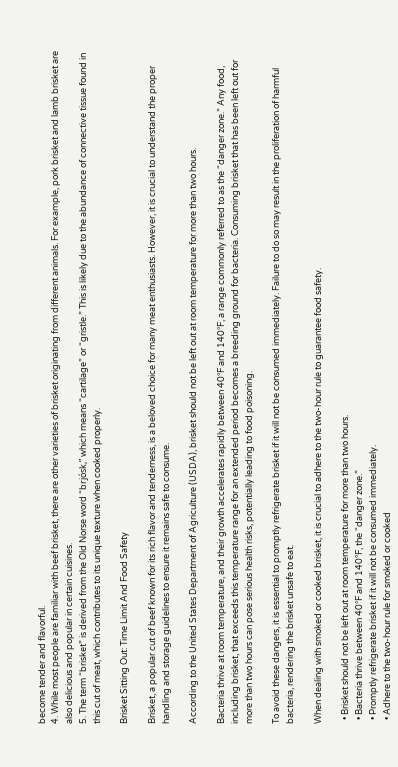become tender and flavorful.
4. While most people are familiar with beef brisket, there are other varieties of brisket originating from different animals. For example, pork brisket and lamb brisket are also delicious and popular in certain cuisines.
5. The term “brisket” is derived from the Old Norse word “brjósk,” which means “cartilage” or “gristle.” This is likely due to the abundance of connective tissue found in this cut of meat, which contributes to its unique texture when cooked properly.

Brisket Sitting Out: Time Limit And Food Safety

Brisket, a popular cut of beef known for its rich flavor and tenderness, is a beloved choice for many meat enthusiasts. However, it is crucial to understand the proper handling and storage guidelines to ensure it remains safe to consume.

According to the United States Department of Agriculture (USDA), brisket should not be left out at room temperature for more than two hours.

Bacteria thrive at room temperature, and their growth accelerates rapidly between 40°F and 140°F, a range commonly referred to as the “danger zone.” Any food, including brisket, that exceeds this temperature range for an extended period becomes a breeding ground for bacteria. Consuming brisket that has been left out for more than two hours can pose serious health risks, potentially leading to food poisoning.

To avoid these dangers, it is essential to promptly refrigerate brisket if it will not be consumed immediately. Failure to do so may result in the proliferation of harmful bacteria, rendering the brisket unsafe to eat.

When dealing with smoked or cooked brisket, it is crucial to adhere to the two-hour rule to guarantee food safety.

  • Brisket should not be left out at room temperature for more than two hours.
  • Bacteria thrive between 40°F and 140°F, the “danger zone.”
  • Promptly refrigerate brisket if it will not be consumed immediately.
  • Adhere to the two-hour rule for smoked or cooked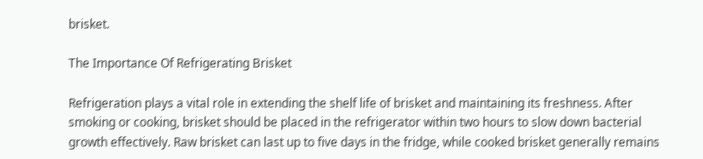brisket.

The Importance Of Refrigerating Brisket

Refrigeration plays a vital role in extending the shelf life of brisket and maintaining its freshness. After smoking or cooking, brisket should be placed in the refrigerator within two hours to slow down bacterial growth effectively. Raw brisket can last up to five days in the fridge, while cooked brisket generally remains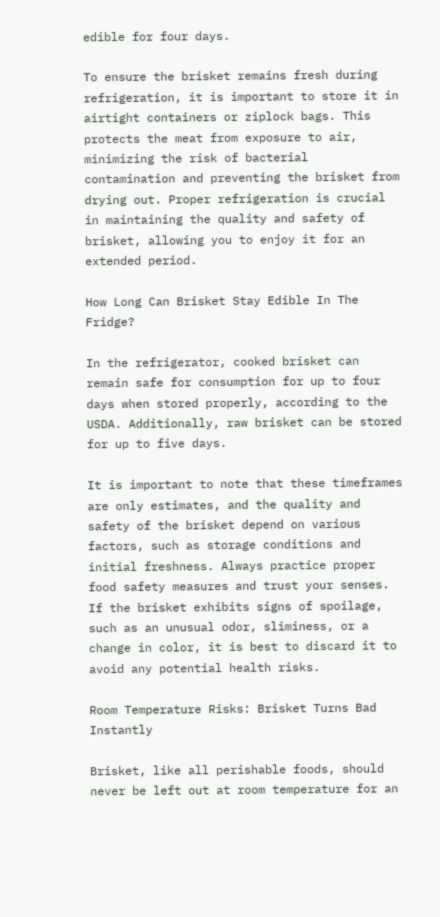edible for four days.

To ensure the brisket remains fresh during refrigeration, it is important to store it in airtight containers or ziplock bags. This protects the meat from exposure to air, minimizing the risk of bacterial contamination and preventing the brisket from drying out. Proper refrigeration is crucial in maintaining the quality and safety of brisket, allowing you to enjoy it for an extended period.

How Long Can Brisket Stay Edible In The Fridge?

In the refrigerator, cooked brisket can remain safe for consumption for up to four days when stored properly, according to the USDA. Additionally, raw brisket can be stored for up to five days.

It is important to note that these timeframes are only estimates, and the quality and safety of the brisket depend on various factors, such as storage conditions and initial freshness. Always practice proper food safety measures and trust your senses. If the brisket exhibits signs of spoilage, such as an unusual odor, sliminess, or a change in color, it is best to discard it to avoid any potential health risks.

Room Temperature Risks: Brisket Turns Bad Instantly

Brisket, like all perishable foods, should never be left out at room temperature for an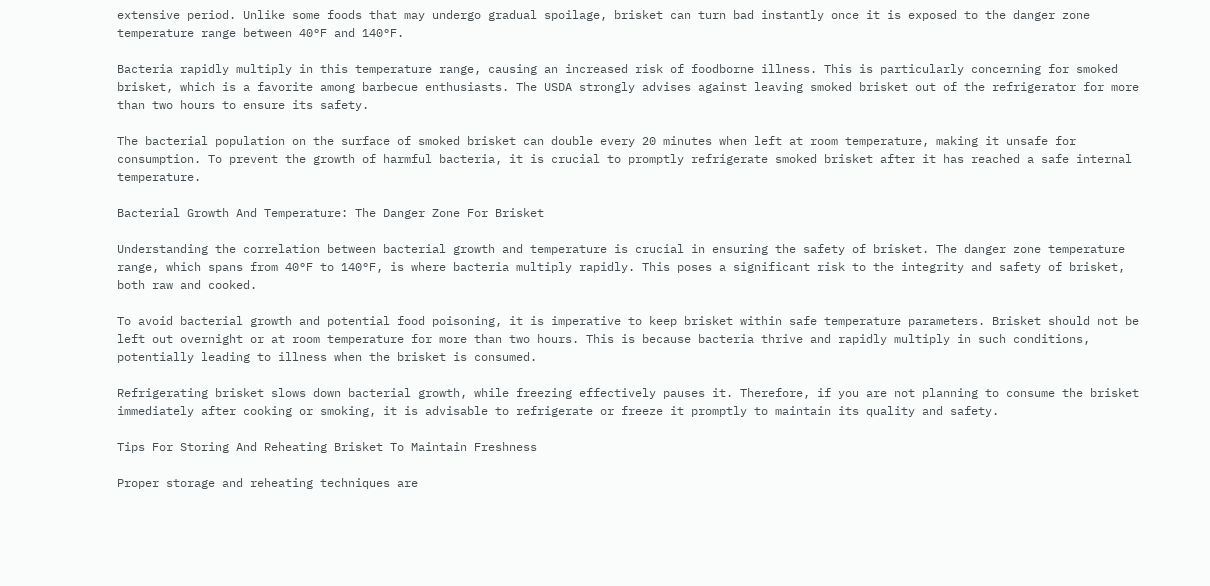extensive period. Unlike some foods that may undergo gradual spoilage, brisket can turn bad instantly once it is exposed to the danger zone temperature range between 40°F and 140°F.

Bacteria rapidly multiply in this temperature range, causing an increased risk of foodborne illness. This is particularly concerning for smoked brisket, which is a favorite among barbecue enthusiasts. The USDA strongly advises against leaving smoked brisket out of the refrigerator for more than two hours to ensure its safety.

The bacterial population on the surface of smoked brisket can double every 20 minutes when left at room temperature, making it unsafe for consumption. To prevent the growth of harmful bacteria, it is crucial to promptly refrigerate smoked brisket after it has reached a safe internal temperature.

Bacterial Growth And Temperature: The Danger Zone For Brisket

Understanding the correlation between bacterial growth and temperature is crucial in ensuring the safety of brisket. The danger zone temperature range, which spans from 40°F to 140°F, is where bacteria multiply rapidly. This poses a significant risk to the integrity and safety of brisket, both raw and cooked.

To avoid bacterial growth and potential food poisoning, it is imperative to keep brisket within safe temperature parameters. Brisket should not be left out overnight or at room temperature for more than two hours. This is because bacteria thrive and rapidly multiply in such conditions, potentially leading to illness when the brisket is consumed.

Refrigerating brisket slows down bacterial growth, while freezing effectively pauses it. Therefore, if you are not planning to consume the brisket immediately after cooking or smoking, it is advisable to refrigerate or freeze it promptly to maintain its quality and safety.

Tips For Storing And Reheating Brisket To Maintain Freshness

Proper storage and reheating techniques are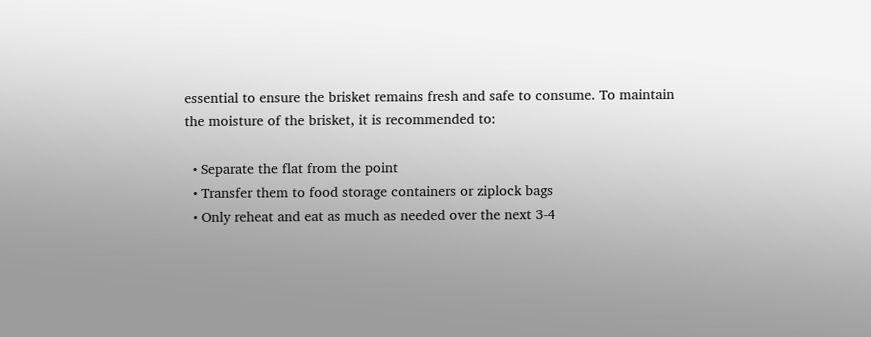essential to ensure the brisket remains fresh and safe to consume. To maintain the moisture of the brisket, it is recommended to:

  • Separate the flat from the point
  • Transfer them to food storage containers or ziplock bags
  • Only reheat and eat as much as needed over the next 3-4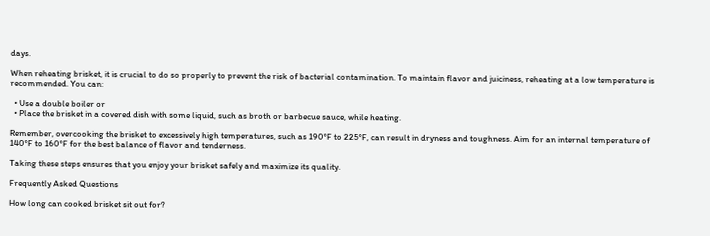days.

When reheating brisket, it is crucial to do so properly to prevent the risk of bacterial contamination. To maintain flavor and juiciness, reheating at a low temperature is recommended. You can:

  • Use a double boiler or
  • Place the brisket in a covered dish with some liquid, such as broth or barbecue sauce, while heating.

Remember, overcooking the brisket to excessively high temperatures, such as 190°F to 225°F, can result in dryness and toughness. Aim for an internal temperature of 140°F to 160°F for the best balance of flavor and tenderness.

Taking these steps ensures that you enjoy your brisket safely and maximize its quality.

Frequently Asked Questions

How long can cooked brisket sit out for?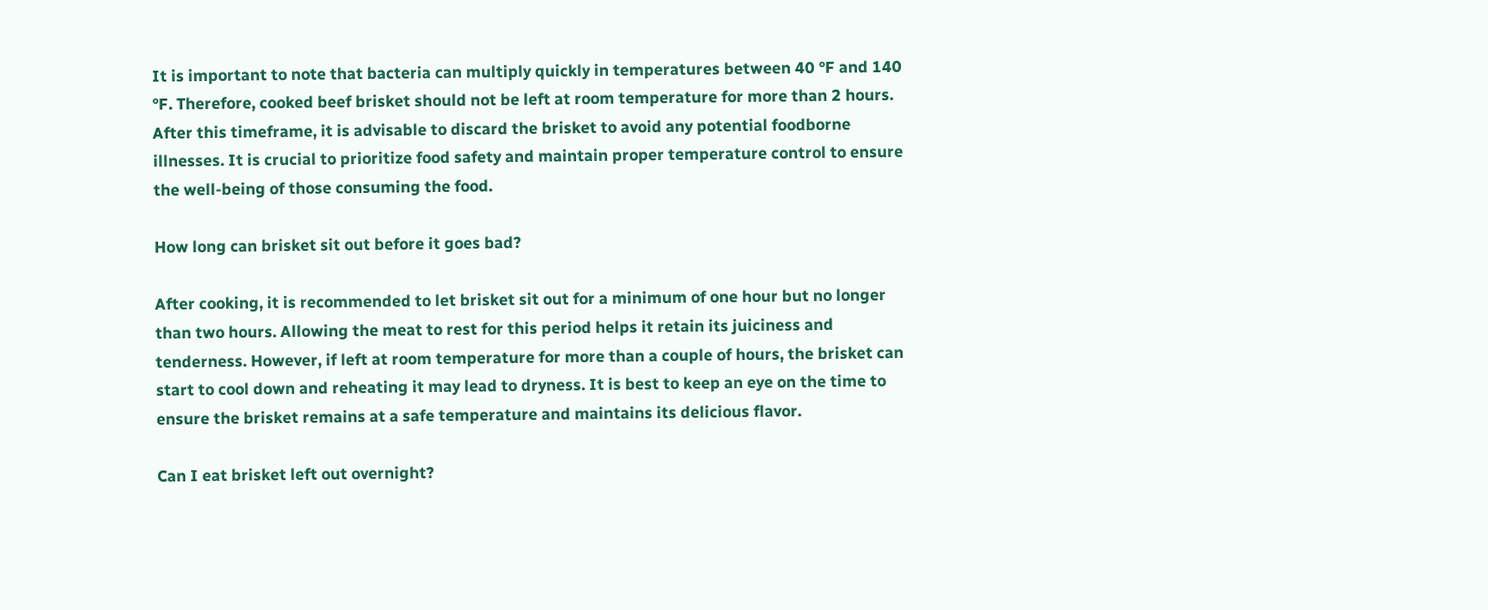It is important to note that bacteria can multiply quickly in temperatures between 40 °F and 140 °F. Therefore, cooked beef brisket should not be left at room temperature for more than 2 hours. After this timeframe, it is advisable to discard the brisket to avoid any potential foodborne illnesses. It is crucial to prioritize food safety and maintain proper temperature control to ensure the well-being of those consuming the food.

How long can brisket sit out before it goes bad?

After cooking, it is recommended to let brisket sit out for a minimum of one hour but no longer than two hours. Allowing the meat to rest for this period helps it retain its juiciness and tenderness. However, if left at room temperature for more than a couple of hours, the brisket can start to cool down and reheating it may lead to dryness. It is best to keep an eye on the time to ensure the brisket remains at a safe temperature and maintains its delicious flavor.

Can I eat brisket left out overnight?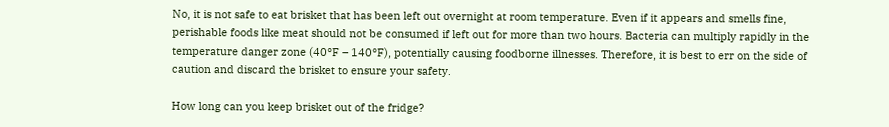No, it is not safe to eat brisket that has been left out overnight at room temperature. Even if it appears and smells fine, perishable foods like meat should not be consumed if left out for more than two hours. Bacteria can multiply rapidly in the temperature danger zone (40°F – 140°F), potentially causing foodborne illnesses. Therefore, it is best to err on the side of caution and discard the brisket to ensure your safety.

How long can you keep brisket out of the fridge?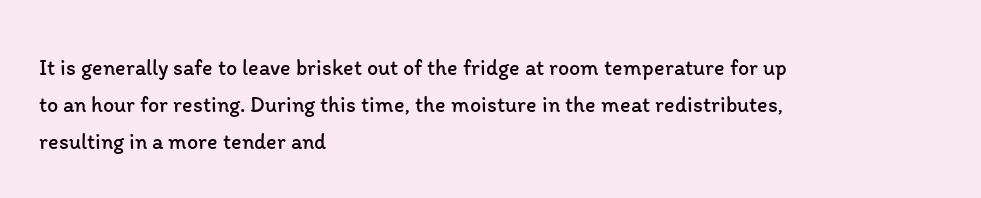It is generally safe to leave brisket out of the fridge at room temperature for up to an hour for resting. During this time, the moisture in the meat redistributes, resulting in a more tender and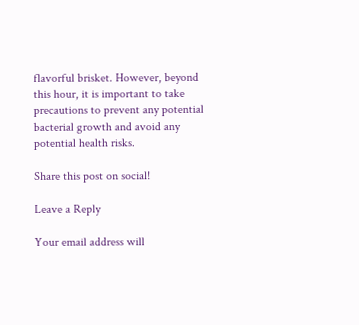flavorful brisket. However, beyond this hour, it is important to take precautions to prevent any potential bacterial growth and avoid any potential health risks.

Share this post on social!

Leave a Reply

Your email address will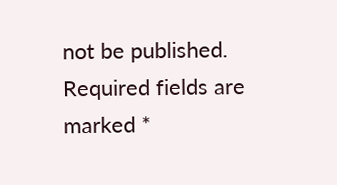not be published. Required fields are marked *